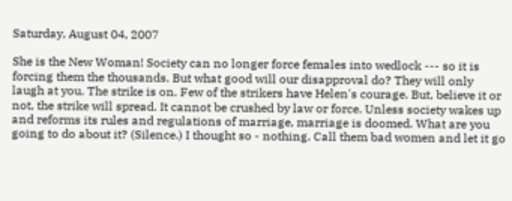Saturday, August 04, 2007

She is the New Woman! Society can no longer force females into wedlock --- so it is forcing them the thousands. But what good will our disapproval do? They will only laugh at you. The strike is on. Few of the strikers have Helen's courage. But, believe it or not, the strike will spread. It cannot be crushed by law or force. Unless society wakes up and reforms its rules and regulations of marriage, marriage is doomed. What are you going to do about it? (Silence.) I thought so - nothing. Call them bad women and let it go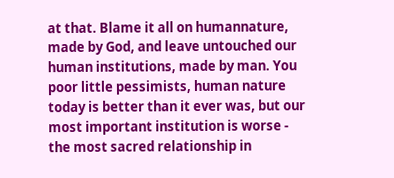at that. Blame it all on humannature, made by God, and leave untouched our human institutions, made by man. You poor little pessimists, human nature today is better than it ever was, but our most important institution is worse - the most sacred relationship in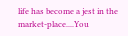life has become a jest in the market-place....You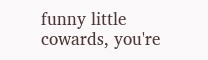funny little cowards, you're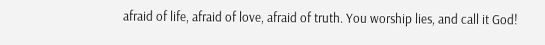afraid of life, afraid of love, afraid of truth. You worship lies, and call it God!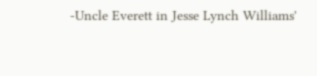-Uncle Everett in Jesse Lynch Williams'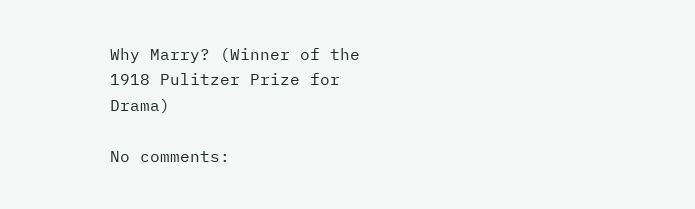Why Marry? (Winner of the 1918 Pulitzer Prize for Drama)

No comments: